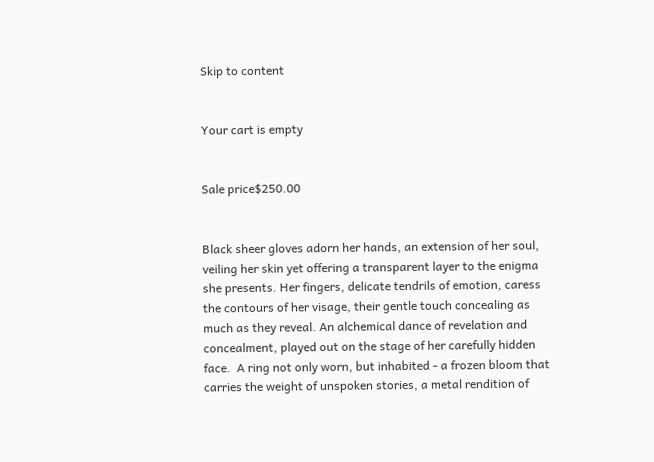Skip to content


Your cart is empty


Sale price$250.00


Black sheer gloves adorn her hands, an extension of her soul, veiling her skin yet offering a transparent layer to the enigma she presents. Her fingers, delicate tendrils of emotion, caress the contours of her visage, their gentle touch concealing as much as they reveal. An alchemical dance of revelation and concealment, played out on the stage of her carefully hidden face.  A ring not only worn, but inhabited - a frozen bloom that carries the weight of unspoken stories, a metal rendition of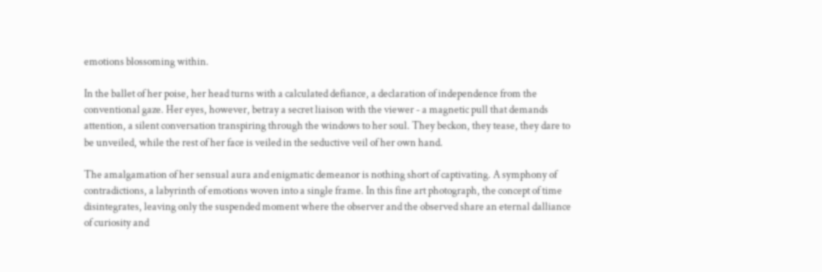emotions blossoming within.

In the ballet of her poise, her head turns with a calculated defiance, a declaration of independence from the conventional gaze. Her eyes, however, betray a secret liaison with the viewer - a magnetic pull that demands attention, a silent conversation transpiring through the windows to her soul. They beckon, they tease, they dare to be unveiled, while the rest of her face is veiled in the seductive veil of her own hand.

The amalgamation of her sensual aura and enigmatic demeanor is nothing short of captivating. A symphony of contradictions, a labyrinth of emotions woven into a single frame. In this fine art photograph, the concept of time disintegrates, leaving only the suspended moment where the observer and the observed share an eternal dalliance of curiosity and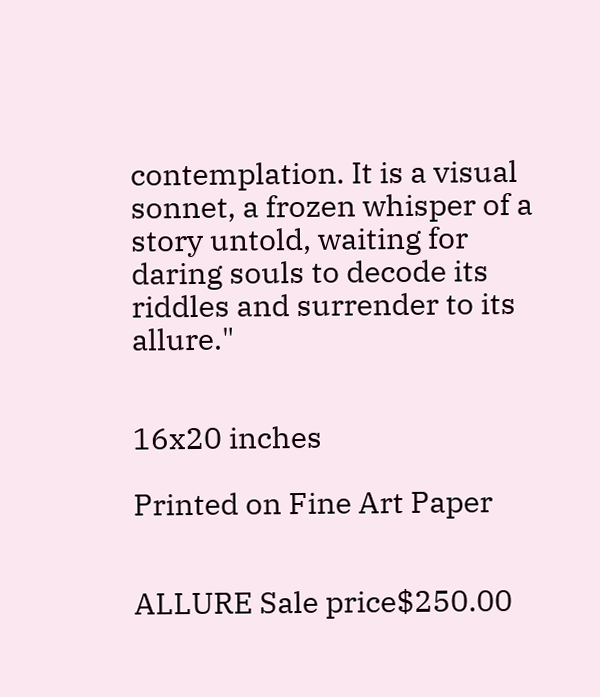contemplation. It is a visual sonnet, a frozen whisper of a story untold, waiting for daring souls to decode its riddles and surrender to its allure."


16x20 inches

Printed on Fine Art Paper


ALLURE Sale price$250.00